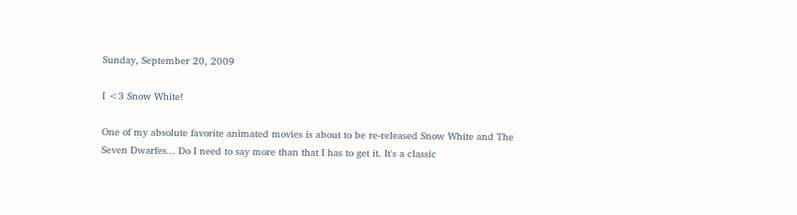Sunday, September 20, 2009

I <3 Snow White!

One of my absolute favorite animated movies is about to be re-released Snow White and The Seven Dwarfes... Do I need to say more than that I has to get it. It's a classic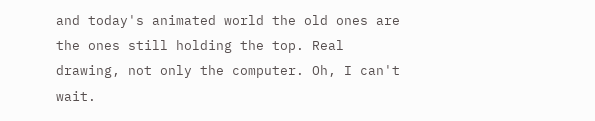and today's animated world the old ones are the ones still holding the top. Real drawing, not only the computer. Oh, I can't wait.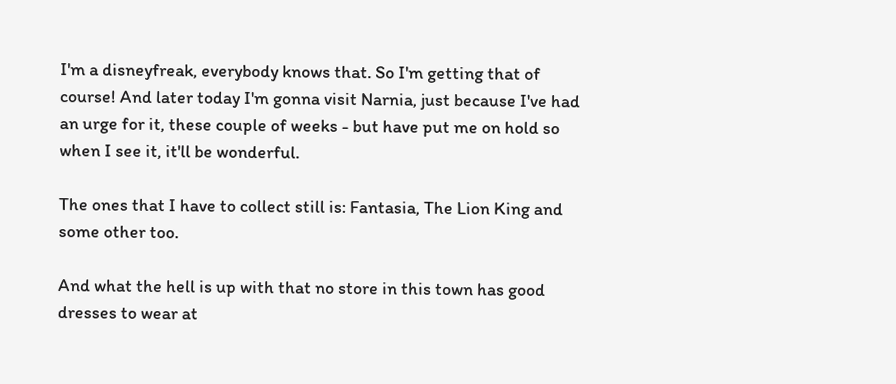I'm a disneyfreak, everybody knows that. So I'm getting that of course! And later today I'm gonna visit Narnia, just because I've had an urge for it, these couple of weeks - but have put me on hold so when I see it, it'll be wonderful.

The ones that I have to collect still is: Fantasia, The Lion King and some other too.

And what the hell is up with that no store in this town has good dresses to wear at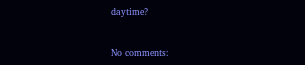daytime?


No comments: